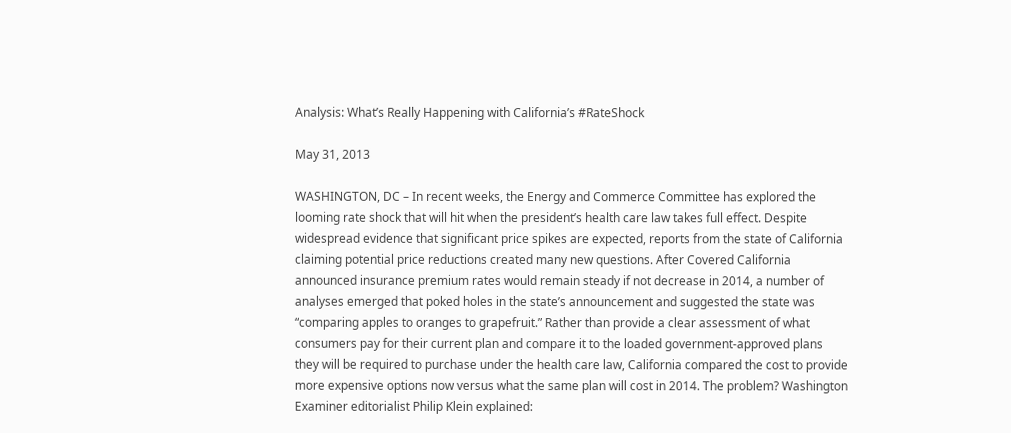Analysis: What’s Really Happening with California’s #RateShock

May 31, 2013

WASHINGTON, DC – In recent weeks, the Energy and Commerce Committee has explored the looming rate shock that will hit when the president’s health care law takes full effect. Despite widespread evidence that significant price spikes are expected, reports from the state of California claiming potential price reductions created many new questions. After Covered California announced insurance premium rates would remain steady if not decrease in 2014, a number of analyses emerged that poked holes in the state’s announcement and suggested the state was “comparing apples to oranges to grapefruit.” Rather than provide a clear assessment of what consumers pay for their current plan and compare it to the loaded government-approved plans they will be required to purchase under the health care law, California compared the cost to provide more expensive options now versus what the same plan will cost in 2014. The problem? Washington Examiner editorialist Philip Klein explained: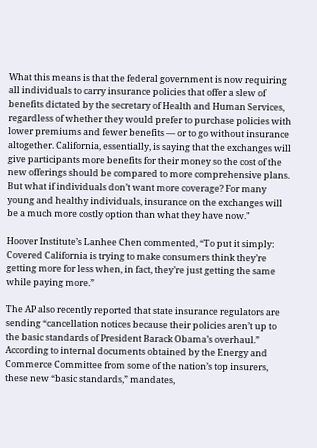What this means is that the federal government is now requiring all individuals to carry insurance policies that offer a slew of benefits dictated by the secretary of Health and Human Services, regardless of whether they would prefer to purchase policies with lower premiums and fewer benefits — or to go without insurance altogether. California, essentially, is saying that the exchanges will give participants more benefits for their money so the cost of the new offerings should be compared to more comprehensive plans. But what if individuals don’t want more coverage? For many young and healthy individuals, insurance on the exchanges will be a much more costly option than what they have now."

Hoover Institute’s Lanhee Chen commented, “To put it simply: Covered California is trying to make consumers think they’re getting more for less when, in fact, they’re just getting the same while paying more.”

The AP also recently reported that state insurance regulators are sending “cancellation notices because their policies aren’t up to the basic standards of President Barack Obama’s overhaul.” According to internal documents obtained by the Energy and Commerce Committee from some of the nation’s top insurers, these new “basic standards,” mandates,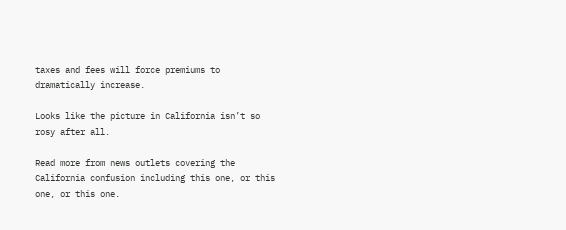taxes and fees will force premiums to dramatically increase.

Looks like the picture in California isn’t so rosy after all.

Read more from news outlets covering the California confusion including this one, or this one, or this one.